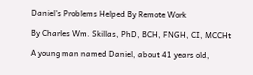Daniel's Problems Helped By Remote Work

By Charles Wm. Skillas, PhD, BCH, FNGH, CI, MCCHt

A young man named Daniel, about 41 years old,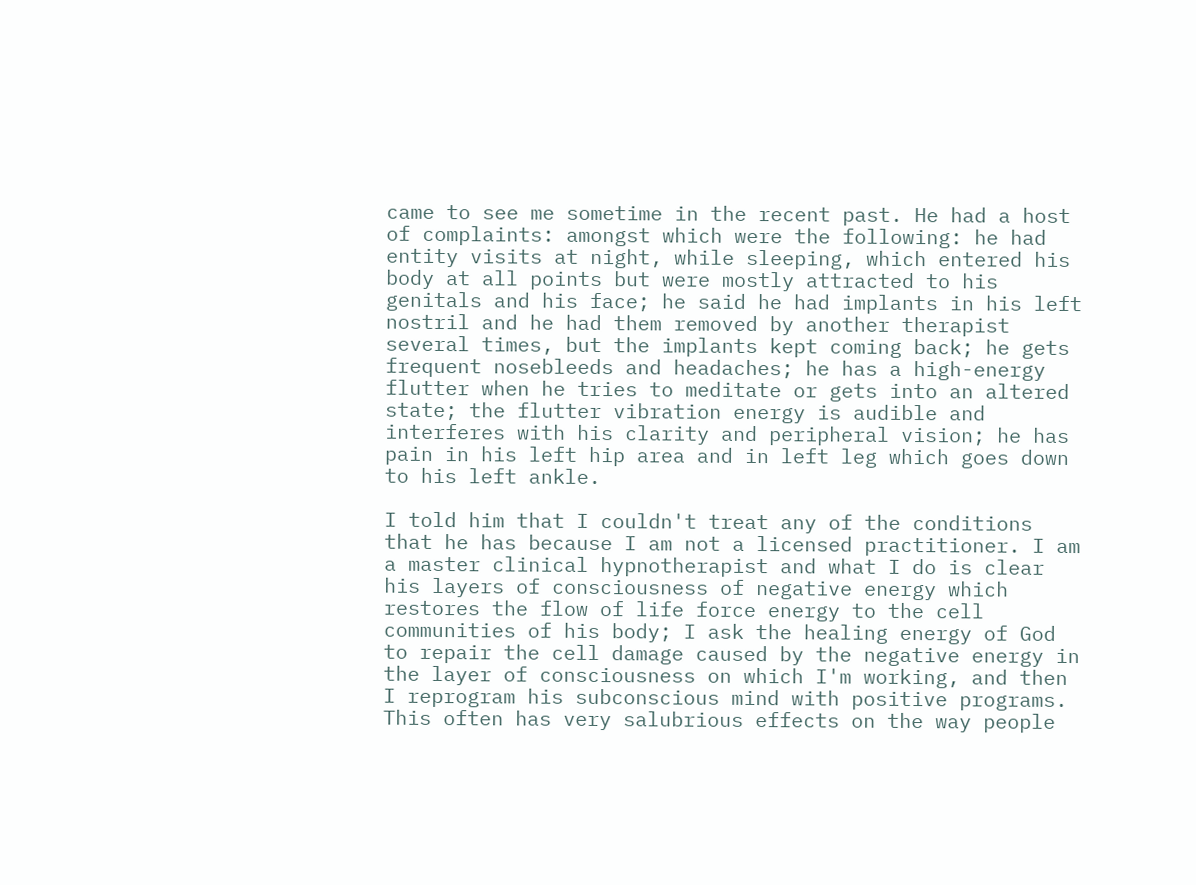came to see me sometime in the recent past. He had a host of complaints: amongst which were the following: he had entity visits at night, while sleeping, which entered his body at all points but were mostly attracted to his genitals and his face; he said he had implants in his left nostril and he had them removed by another therapist several times, but the implants kept coming back; he gets frequent nosebleeds and headaches; he has a high-energy flutter when he tries to meditate or gets into an altered state; the flutter vibration energy is audible and interferes with his clarity and peripheral vision; he has pain in his left hip area and in left leg which goes down to his left ankle.

I told him that I couldn't treat any of the conditions that he has because I am not a licensed practitioner. I am a master clinical hypnotherapist and what I do is clear his layers of consciousness of negative energy which restores the flow of life force energy to the cell communities of his body; I ask the healing energy of God to repair the cell damage caused by the negative energy in the layer of consciousness on which I'm working, and then I reprogram his subconscious mind with positive programs. This often has very salubrious effects on the way people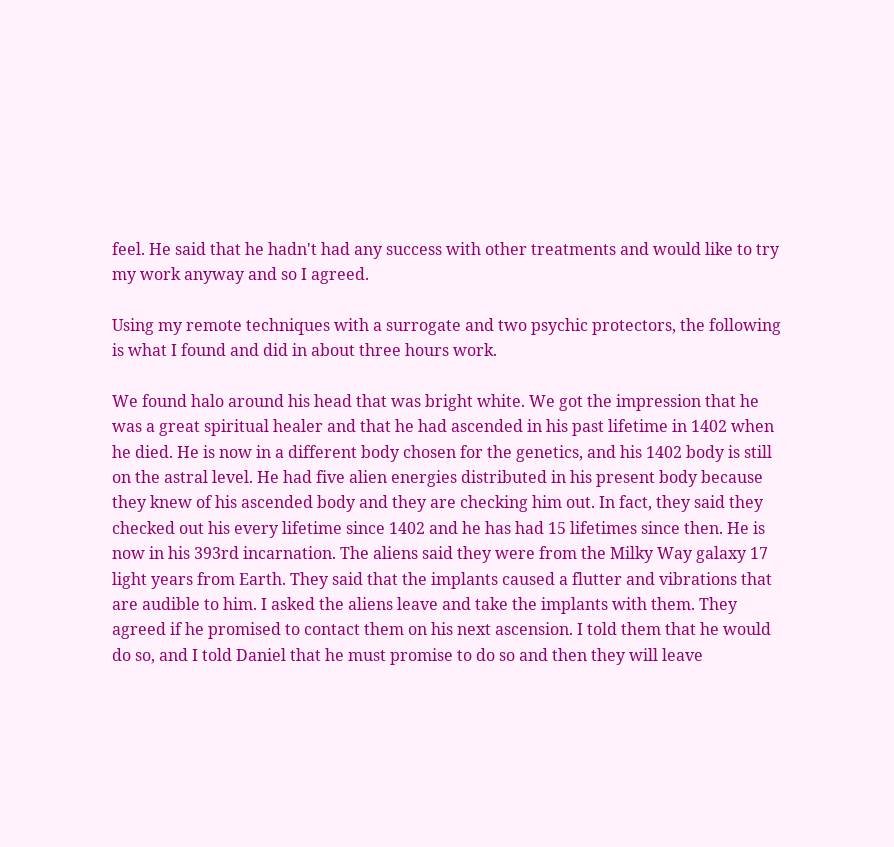feel. He said that he hadn't had any success with other treatments and would like to try my work anyway and so I agreed.

Using my remote techniques with a surrogate and two psychic protectors, the following is what I found and did in about three hours work.

We found halo around his head that was bright white. We got the impression that he was a great spiritual healer and that he had ascended in his past lifetime in 1402 when he died. He is now in a different body chosen for the genetics, and his 1402 body is still on the astral level. He had five alien energies distributed in his present body because they knew of his ascended body and they are checking him out. In fact, they said they checked out his every lifetime since 1402 and he has had 15 lifetimes since then. He is now in his 393rd incarnation. The aliens said they were from the Milky Way galaxy 17 light years from Earth. They said that the implants caused a flutter and vibrations that are audible to him. I asked the aliens leave and take the implants with them. They agreed if he promised to contact them on his next ascension. I told them that he would do so, and I told Daniel that he must promise to do so and then they will leave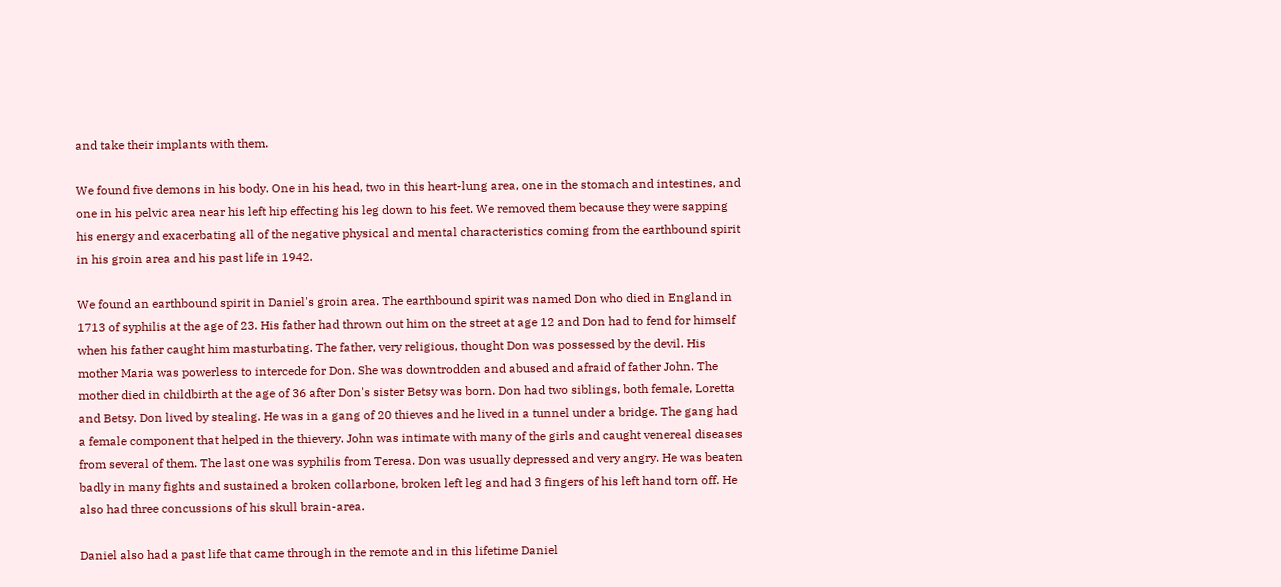and take their implants with them.

We found five demons in his body. One in his head, two in this heart-lung area, one in the stomach and intestines, and one in his pelvic area near his left hip effecting his leg down to his feet. We removed them because they were sapping his energy and exacerbating all of the negative physical and mental characteristics coming from the earthbound spirit in his groin area and his past life in 1942.

We found an earthbound spirit in Daniel's groin area. The earthbound spirit was named Don who died in England in 1713 of syphilis at the age of 23. His father had thrown out him on the street at age 12 and Don had to fend for himself when his father caught him masturbating. The father, very religious, thought Don was possessed by the devil. His mother Maria was powerless to intercede for Don. She was downtrodden and abused and afraid of father John. The mother died in childbirth at the age of 36 after Don's sister Betsy was born. Don had two siblings, both female, Loretta and Betsy. Don lived by stealing. He was in a gang of 20 thieves and he lived in a tunnel under a bridge. The gang had a female component that helped in the thievery. John was intimate with many of the girls and caught venereal diseases from several of them. The last one was syphilis from Teresa. Don was usually depressed and very angry. He was beaten badly in many fights and sustained a broken collarbone, broken left leg and had 3 fingers of his left hand torn off. He also had three concussions of his skull brain-area.

Daniel also had a past life that came through in the remote and in this lifetime Daniel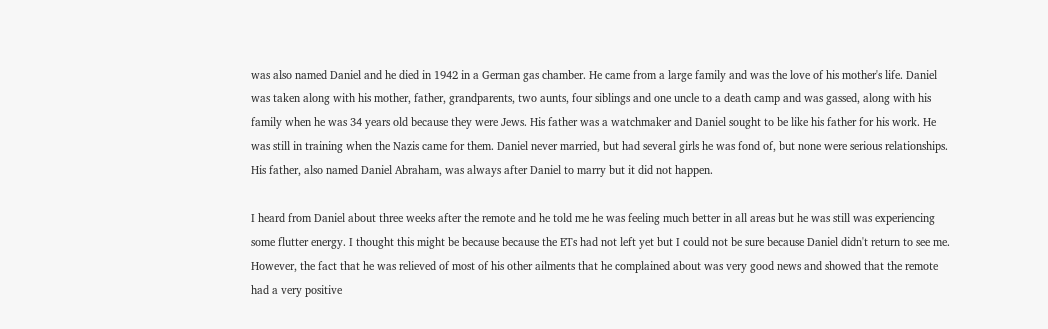was also named Daniel and he died in 1942 in a German gas chamber. He came from a large family and was the love of his mother's life. Daniel was taken along with his mother, father, grandparents, two aunts, four siblings and one uncle to a death camp and was gassed, along with his family when he was 34 years old because they were Jews. His father was a watchmaker and Daniel sought to be like his father for his work. He was still in training when the Nazis came for them. Daniel never married, but had several girls he was fond of, but none were serious relationships. His father, also named Daniel Abraham, was always after Daniel to marry but it did not happen.

I heard from Daniel about three weeks after the remote and he told me he was feeling much better in all areas but he was still was experiencing some flutter energy. I thought this might be because because the ETs had not left yet but I could not be sure because Daniel didn't return to see me. However, the fact that he was relieved of most of his other ailments that he complained about was very good news and showed that the remote had a very positive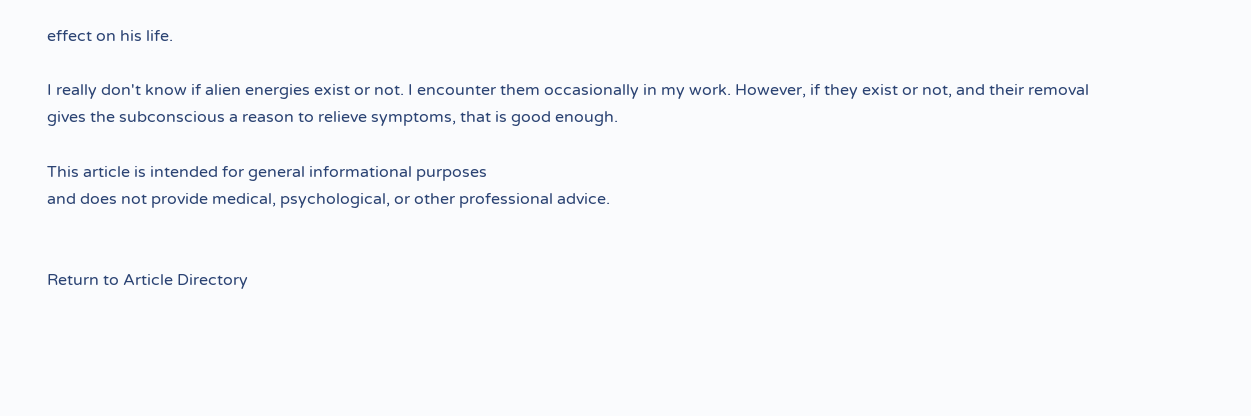effect on his life.

I really don't know if alien energies exist or not. I encounter them occasionally in my work. However, if they exist or not, and their removal gives the subconscious a reason to relieve symptoms, that is good enough.

This article is intended for general informational purposes
and does not provide medical, psychological, or other professional advice.


Return to Article Directory